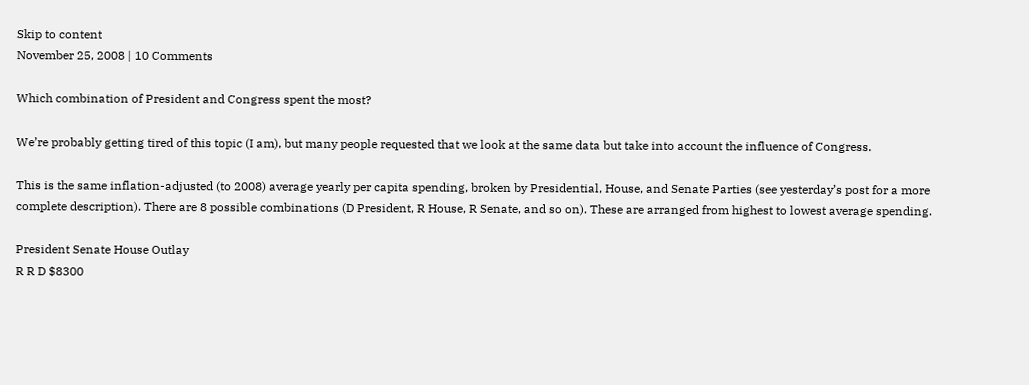Skip to content
November 25, 2008 | 10 Comments

Which combination of President and Congress spent the most?

We’re probably getting tired of this topic (I am), but many people requested that we look at the same data but take into account the influence of Congress.

This is the same inflation-adjusted (to 2008) average yearly per capita spending, broken by Presidential, House, and Senate Parties (see yesterday’s post for a more complete description). There are 8 possible combinations (D President, R House, R Senate, and so on). These are arranged from highest to lowest average spending.

President Senate House Outlay
R R D $8300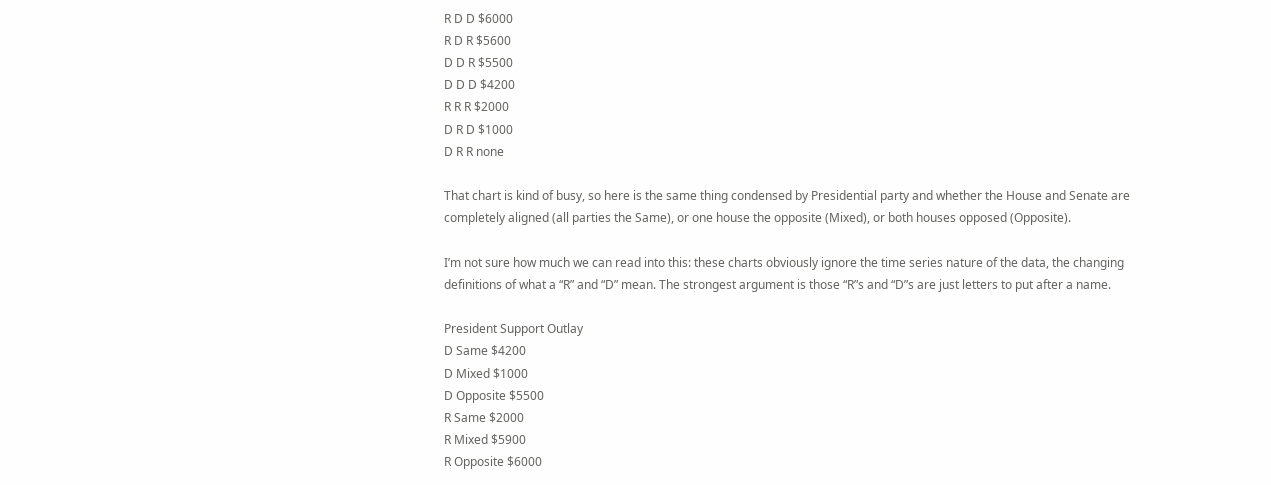R D D $6000
R D R $5600
D D R $5500
D D D $4200
R R R $2000
D R D $1000
D R R none

That chart is kind of busy, so here is the same thing condensed by Presidential party and whether the House and Senate are completely aligned (all parties the Same), or one house the opposite (Mixed), or both houses opposed (Opposite).

I’m not sure how much we can read into this: these charts obviously ignore the time series nature of the data, the changing definitions of what a “R” and “D” mean. The strongest argument is those “R”s and “D”s are just letters to put after a name.

President Support Outlay
D Same $4200
D Mixed $1000
D Opposite $5500
R Same $2000
R Mixed $5900
R Opposite $6000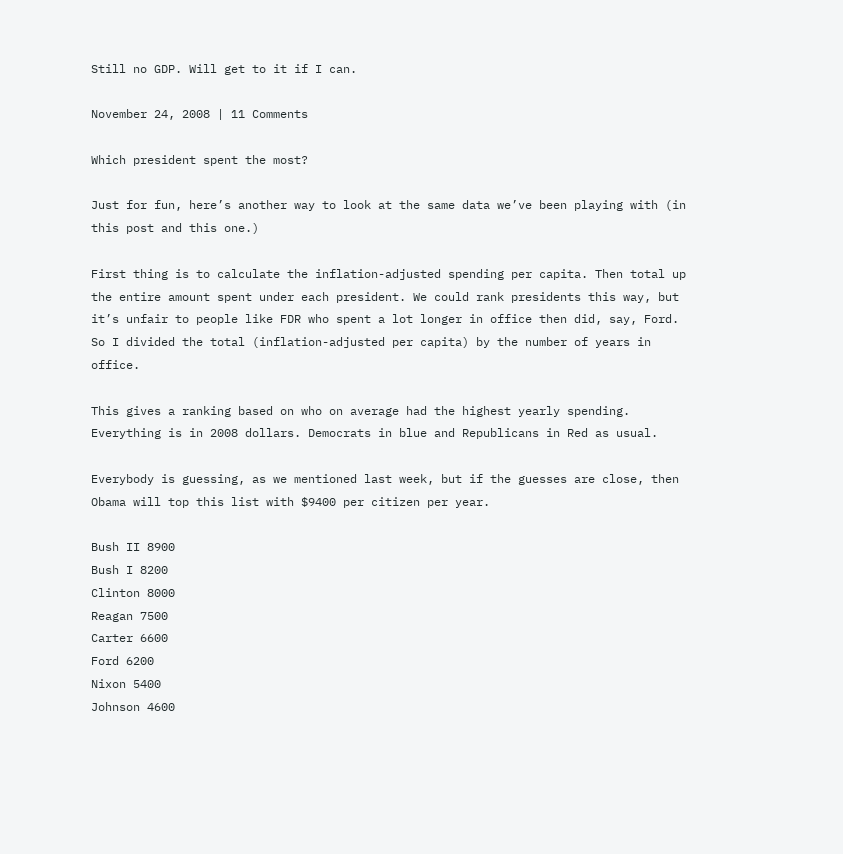Still no GDP. Will get to it if I can.

November 24, 2008 | 11 Comments

Which president spent the most?

Just for fun, here’s another way to look at the same data we’ve been playing with (in this post and this one.)

First thing is to calculate the inflation-adjusted spending per capita. Then total up the entire amount spent under each president. We could rank presidents this way, but it’s unfair to people like FDR who spent a lot longer in office then did, say, Ford. So I divided the total (inflation-adjusted per capita) by the number of years in office.

This gives a ranking based on who on average had the highest yearly spending. Everything is in 2008 dollars. Democrats in blue and Republicans in Red as usual.

Everybody is guessing, as we mentioned last week, but if the guesses are close, then Obama will top this list with $9400 per citizen per year.

Bush II 8900
Bush I 8200
Clinton 8000
Reagan 7500
Carter 6600
Ford 6200
Nixon 5400
Johnson 4600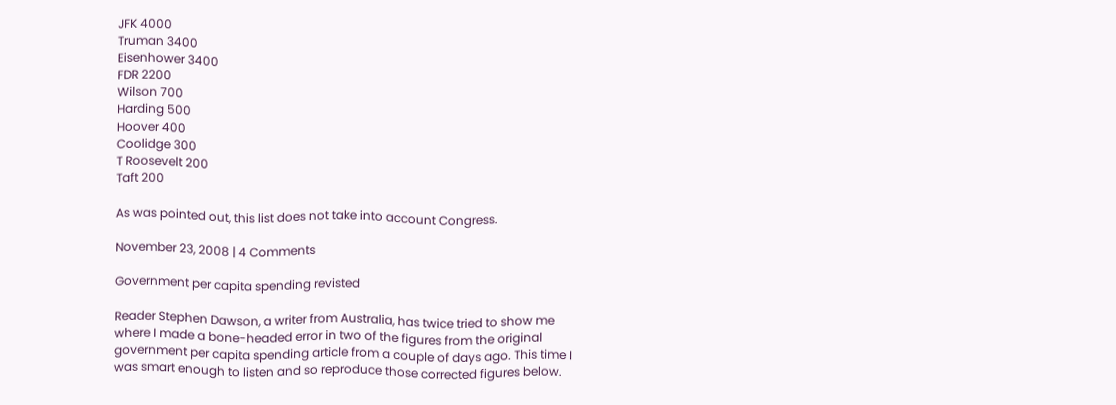JFK 4000
Truman 3400
Eisenhower 3400
FDR 2200
Wilson 700
Harding 500
Hoover 400
Coolidge 300
T Roosevelt 200
Taft 200

As was pointed out, this list does not take into account Congress.

November 23, 2008 | 4 Comments

Government per capita spending revisted

Reader Stephen Dawson, a writer from Australia, has twice tried to show me where I made a bone-headed error in two of the figures from the original government per capita spending article from a couple of days ago. This time I was smart enough to listen and so reproduce those corrected figures below.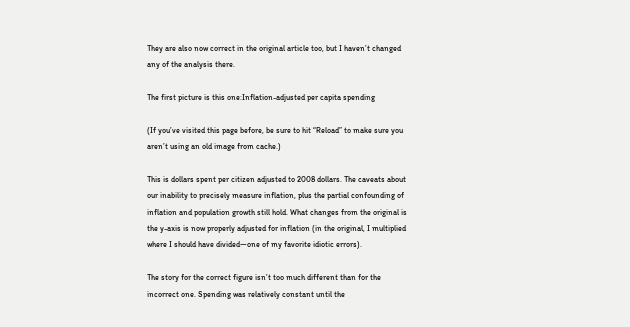They are also now correct in the original article too, but I haven’t changed any of the analysis there.

The first picture is this one:Inflation-adjusted per capita spending

(If you’ve visited this page before, be sure to hit “Reload” to make sure you aren’t using an old image from cache.)

This is dollars spent per citizen adjusted to 2008 dollars. The caveats about our inability to precisely measure inflation, plus the partial confounding of inflation and population growth still hold. What changes from the original is the y-axis is now properly adjusted for inflation (in the original, I multiplied where I should have divided—one of my favorite idiotic errors).

The story for the correct figure isn’t too much different than for the incorrect one. Spending was relatively constant until the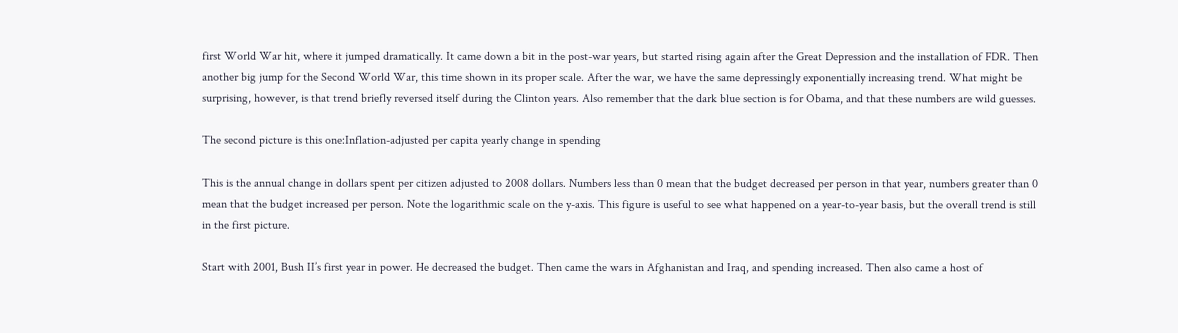first World War hit, where it jumped dramatically. It came down a bit in the post-war years, but started rising again after the Great Depression and the installation of FDR. Then another big jump for the Second World War, this time shown in its proper scale. After the war, we have the same depressingly exponentially increasing trend. What might be surprising, however, is that trend briefly reversed itself during the Clinton years. Also remember that the dark blue section is for Obama, and that these numbers are wild guesses.

The second picture is this one:Inflation-adjusted per capita yearly change in spending

This is the annual change in dollars spent per citizen adjusted to 2008 dollars. Numbers less than 0 mean that the budget decreased per person in that year, numbers greater than 0 mean that the budget increased per person. Note the logarithmic scale on the y-axis. This figure is useful to see what happened on a year-to-year basis, but the overall trend is still in the first picture.

Start with 2001, Bush II’s first year in power. He decreased the budget. Then came the wars in Afghanistan and Iraq, and spending increased. Then also came a host of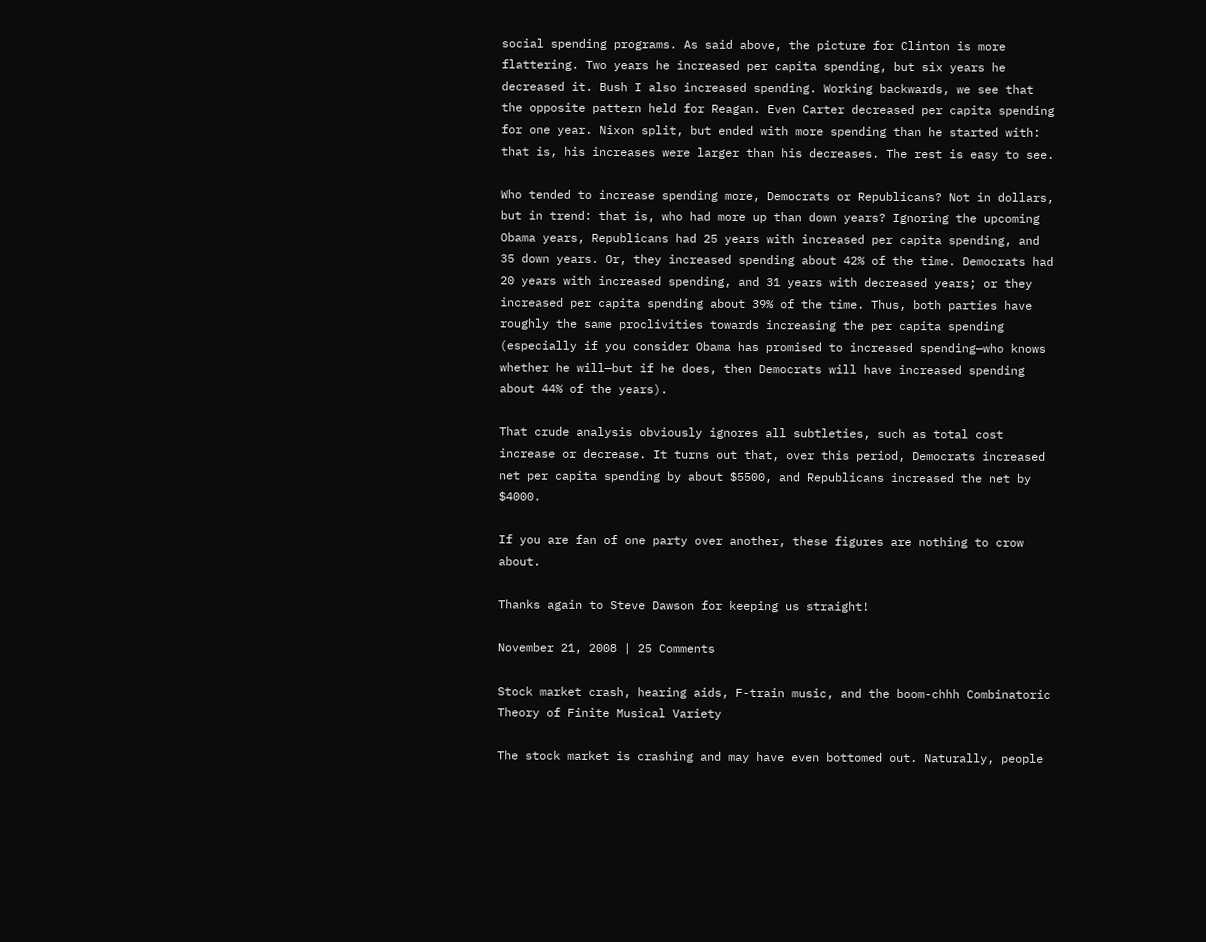social spending programs. As said above, the picture for Clinton is more flattering. Two years he increased per capita spending, but six years he decreased it. Bush I also increased spending. Working backwards, we see that the opposite pattern held for Reagan. Even Carter decreased per capita spending for one year. Nixon split, but ended with more spending than he started with: that is, his increases were larger than his decreases. The rest is easy to see.

Who tended to increase spending more, Democrats or Republicans? Not in dollars, but in trend: that is, who had more up than down years? Ignoring the upcoming Obama years, Republicans had 25 years with increased per capita spending, and 35 down years. Or, they increased spending about 42% of the time. Democrats had 20 years with increased spending, and 31 years with decreased years; or they increased per capita spending about 39% of the time. Thus, both parties have roughly the same proclivities towards increasing the per capita spending (especially if you consider Obama has promised to increased spending—who knows whether he will—but if he does, then Democrats will have increased spending about 44% of the years).

That crude analysis obviously ignores all subtleties, such as total cost increase or decrease. It turns out that, over this period, Democrats increased net per capita spending by about $5500, and Republicans increased the net by $4000.

If you are fan of one party over another, these figures are nothing to crow about.

Thanks again to Steve Dawson for keeping us straight!

November 21, 2008 | 25 Comments

Stock market crash, hearing aids, F-train music, and the boom-chhh Combinatoric Theory of Finite Musical Variety

The stock market is crashing and may have even bottomed out. Naturally, people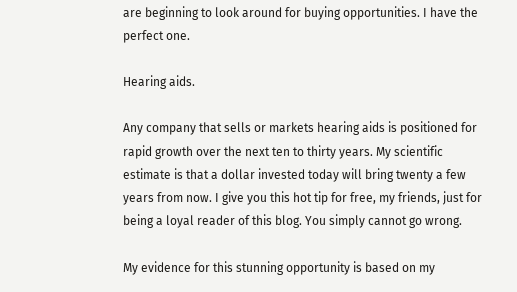are beginning to look around for buying opportunities. I have the perfect one.

Hearing aids.

Any company that sells or markets hearing aids is positioned for rapid growth over the next ten to thirty years. My scientific estimate is that a dollar invested today will bring twenty a few years from now. I give you this hot tip for free, my friends, just for being a loyal reader of this blog. You simply cannot go wrong.

My evidence for this stunning opportunity is based on my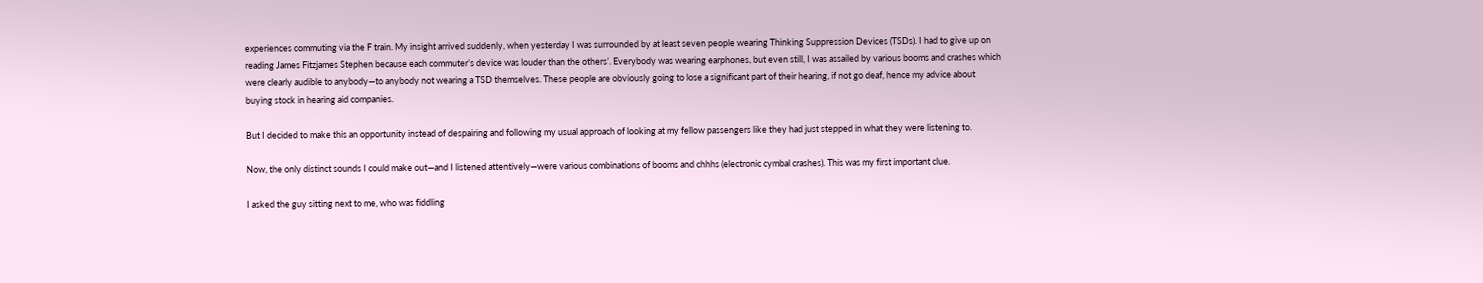experiences commuting via the F train. My insight arrived suddenly, when yesterday I was surrounded by at least seven people wearing Thinking Suppression Devices (TSDs). I had to give up on reading James Fitzjames Stephen because each commuter’s device was louder than the others’. Everybody was wearing earphones, but even still, I was assailed by various booms and crashes which were clearly audible to anybody—to anybody not wearing a TSD themselves. These people are obviously going to lose a significant part of their hearing, if not go deaf, hence my advice about buying stock in hearing aid companies.

But I decided to make this an opportunity instead of despairing and following my usual approach of looking at my fellow passengers like they had just stepped in what they were listening to.

Now, the only distinct sounds I could make out—and I listened attentively—were various combinations of booms and chhhs (electronic cymbal crashes). This was my first important clue.

I asked the guy sitting next to me, who was fiddling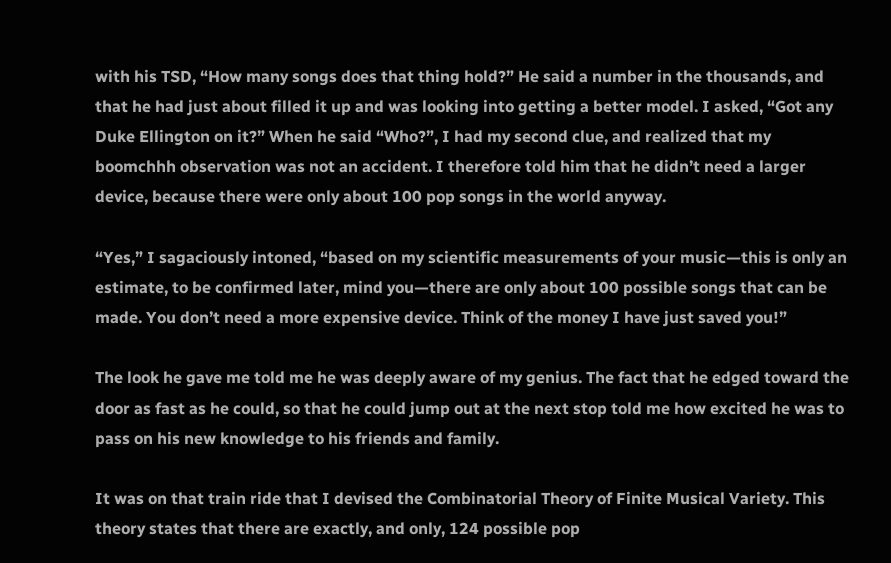with his TSD, “How many songs does that thing hold?” He said a number in the thousands, and that he had just about filled it up and was looking into getting a better model. I asked, “Got any Duke Ellington on it?” When he said “Who?”, I had my second clue, and realized that my boomchhh observation was not an accident. I therefore told him that he didn’t need a larger device, because there were only about 100 pop songs in the world anyway.

“Yes,” I sagaciously intoned, “based on my scientific measurements of your music—this is only an estimate, to be confirmed later, mind you—there are only about 100 possible songs that can be made. You don’t need a more expensive device. Think of the money I have just saved you!”

The look he gave me told me he was deeply aware of my genius. The fact that he edged toward the door as fast as he could, so that he could jump out at the next stop told me how excited he was to pass on his new knowledge to his friends and family.

It was on that train ride that I devised the Combinatorial Theory of Finite Musical Variety. This theory states that there are exactly, and only, 124 possible pop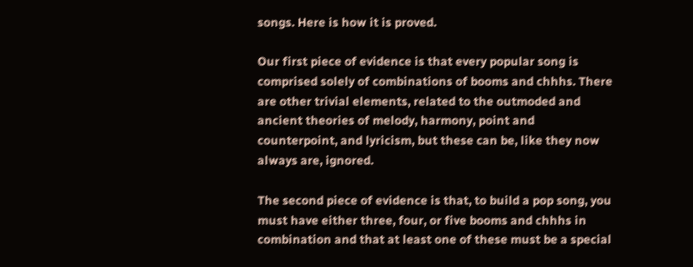songs. Here is how it is proved.

Our first piece of evidence is that every popular song is comprised solely of combinations of booms and chhhs. There are other trivial elements, related to the outmoded and ancient theories of melody, harmony, point and counterpoint, and lyricism, but these can be, like they now always are, ignored.

The second piece of evidence is that, to build a pop song, you must have either three, four, or five booms and chhhs in combination and that at least one of these must be a special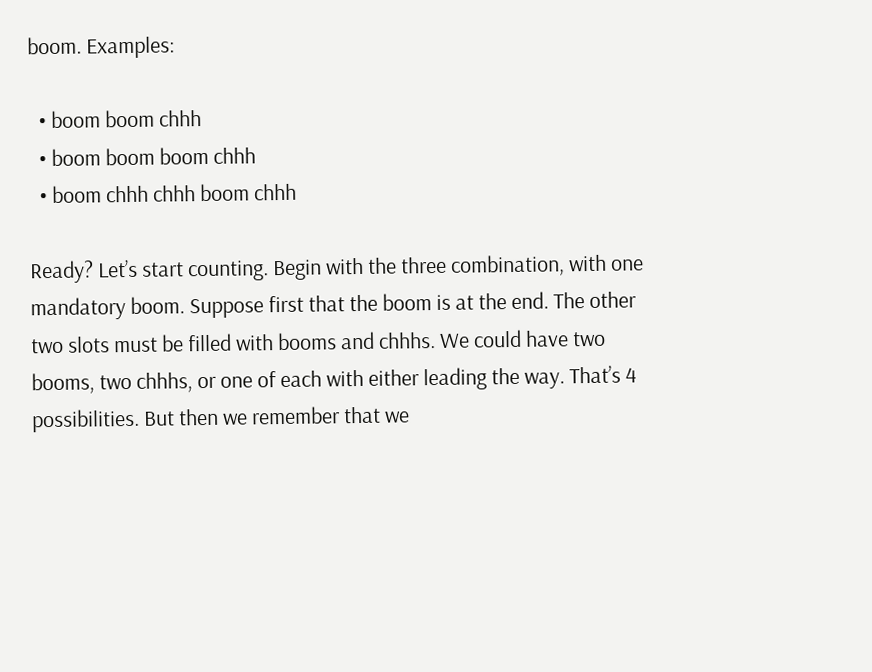boom. Examples:

  • boom boom chhh
  • boom boom boom chhh
  • boom chhh chhh boom chhh

Ready? Let’s start counting. Begin with the three combination, with one mandatory boom. Suppose first that the boom is at the end. The other two slots must be filled with booms and chhhs. We could have two booms, two chhhs, or one of each with either leading the way. That’s 4 possibilities. But then we remember that we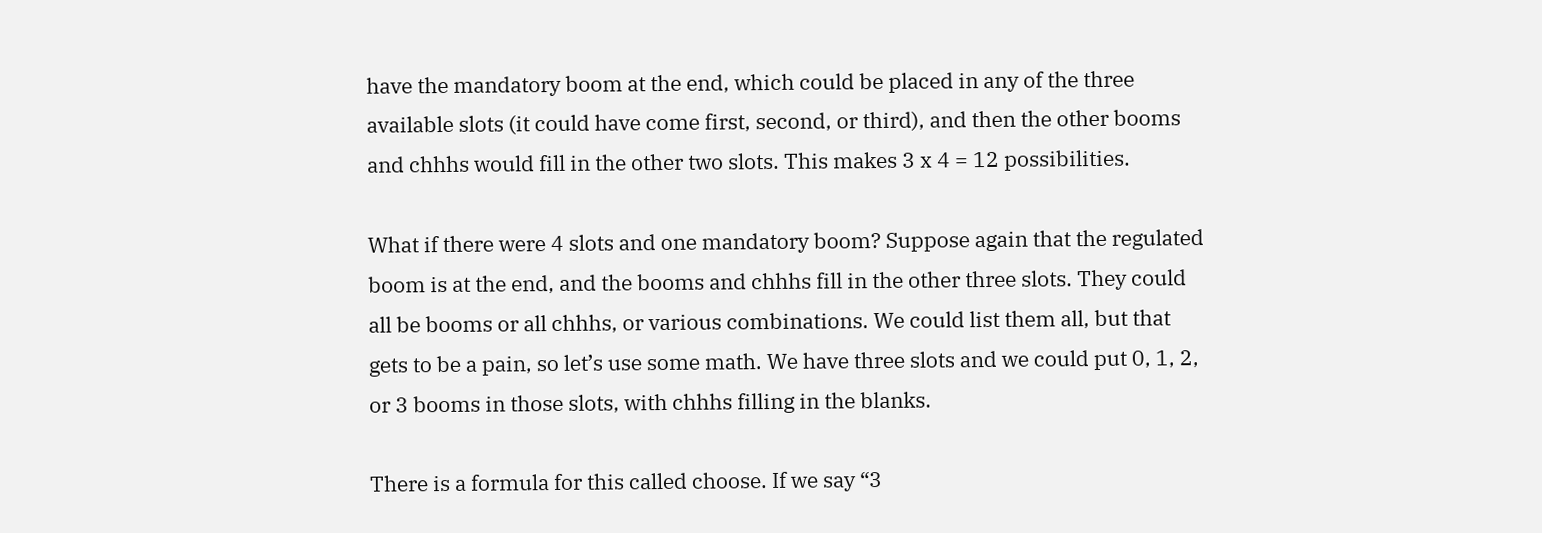have the mandatory boom at the end, which could be placed in any of the three available slots (it could have come first, second, or third), and then the other booms and chhhs would fill in the other two slots. This makes 3 x 4 = 12 possibilities.

What if there were 4 slots and one mandatory boom? Suppose again that the regulated boom is at the end, and the booms and chhhs fill in the other three slots. They could all be booms or all chhhs, or various combinations. We could list them all, but that gets to be a pain, so let’s use some math. We have three slots and we could put 0, 1, 2, or 3 booms in those slots, with chhhs filling in the blanks.

There is a formula for this called choose. If we say “3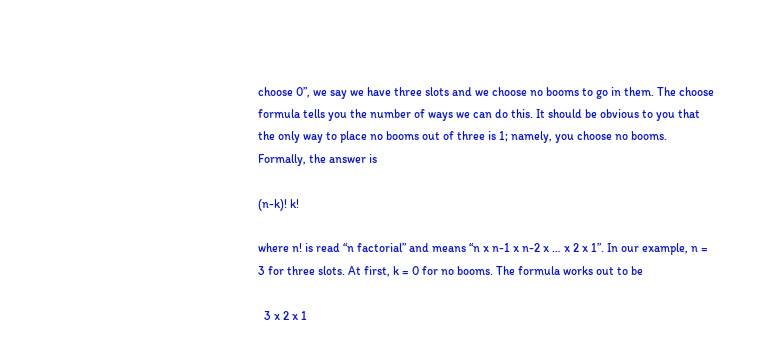choose 0”, we say we have three slots and we choose no booms to go in them. The choose formula tells you the number of ways we can do this. It should be obvious to you that the only way to place no booms out of three is 1; namely, you choose no booms. Formally, the answer is

(n-k)! k!

where n! is read “n factorial” and means “n x n-1 x n-2 x … x 2 x 1”. In our example, n = 3 for three slots. At first, k = 0 for no booms. The formula works out to be

  3 x 2 x 1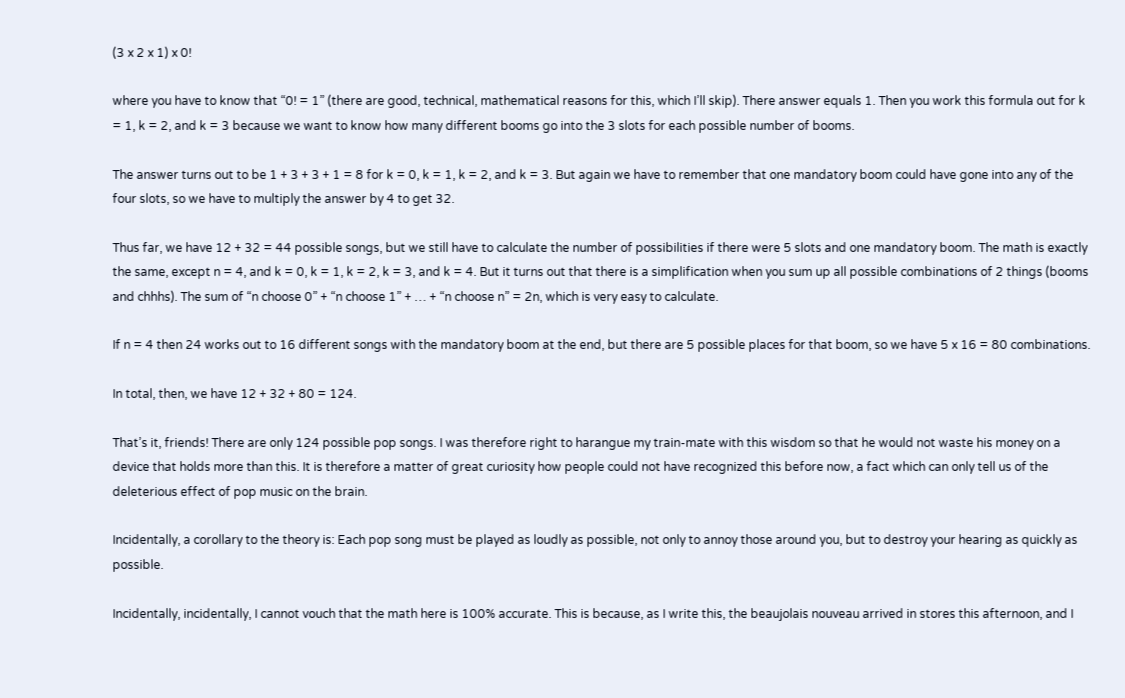(3 x 2 x 1) x 0!

where you have to know that “0! = 1” (there are good, technical, mathematical reasons for this, which I’ll skip). There answer equals 1. Then you work this formula out for k = 1, k = 2, and k = 3 because we want to know how many different booms go into the 3 slots for each possible number of booms.

The answer turns out to be 1 + 3 + 3 + 1 = 8 for k = 0, k = 1, k = 2, and k = 3. But again we have to remember that one mandatory boom could have gone into any of the four slots, so we have to multiply the answer by 4 to get 32.

Thus far, we have 12 + 32 = 44 possible songs, but we still have to calculate the number of possibilities if there were 5 slots and one mandatory boom. The math is exactly the same, except n = 4, and k = 0, k = 1, k = 2, k = 3, and k = 4. But it turns out that there is a simplification when you sum up all possible combinations of 2 things (booms and chhhs). The sum of “n choose 0” + “n choose 1” + … + “n choose n” = 2n, which is very easy to calculate.

If n = 4 then 24 works out to 16 different songs with the mandatory boom at the end, but there are 5 possible places for that boom, so we have 5 x 16 = 80 combinations.

In total, then, we have 12 + 32 + 80 = 124.

That’s it, friends! There are only 124 possible pop songs. I was therefore right to harangue my train-mate with this wisdom so that he would not waste his money on a device that holds more than this. It is therefore a matter of great curiosity how people could not have recognized this before now, a fact which can only tell us of the deleterious effect of pop music on the brain.

Incidentally, a corollary to the theory is: Each pop song must be played as loudly as possible, not only to annoy those around you, but to destroy your hearing as quickly as possible.

Incidentally, incidentally, I cannot vouch that the math here is 100% accurate. This is because, as I write this, the beaujolais nouveau arrived in stores this afternoon, and I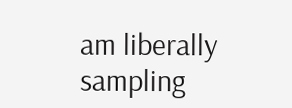am liberally sampling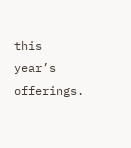this year’s offerings.